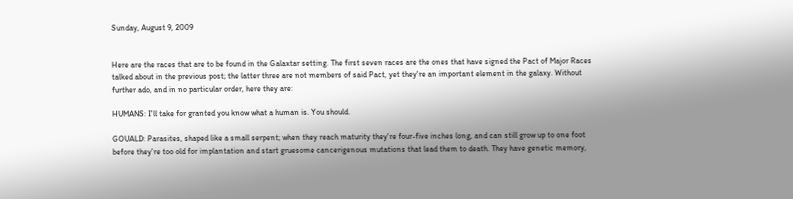Sunday, August 9, 2009


Here are the races that are to be found in the Galaxtar setting. The first seven races are the ones that have signed the Pact of Major Races talked about in the previous post; the latter three are not members of said Pact, yet they're an important element in the galaxy. Without further ado, and in no particular order, here they are:

HUMANS: I'll take for granted you know what a human is. You should.

GOUALD: Parasites, shaped like a small serpent; when they reach maturity they're four-five inches long, and can still grow up to one foot before they're too old for implantation and start gruesome cancerigenous mutations that lead them to death. They have genetic memory,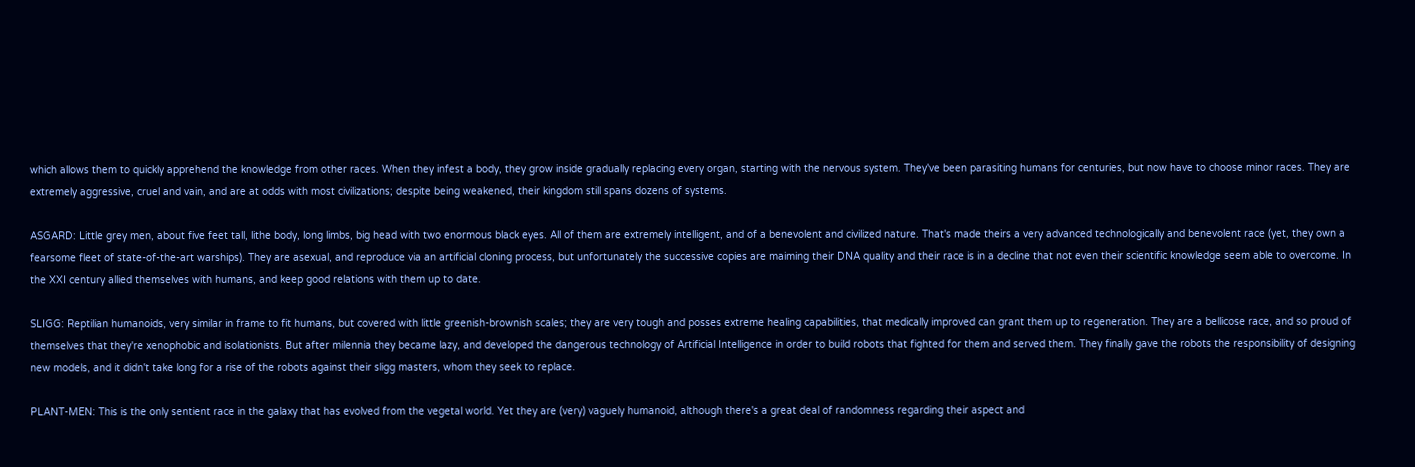which allows them to quickly apprehend the knowledge from other races. When they infest a body, they grow inside gradually replacing every organ, starting with the nervous system. They've been parasiting humans for centuries, but now have to choose minor races. They are extremely aggressive, cruel and vain, and are at odds with most civilizations; despite being weakened, their kingdom still spans dozens of systems.

ASGARD: Little grey men, about five feet tall, lithe body, long limbs, big head with two enormous black eyes. All of them are extremely intelligent, and of a benevolent and civilized nature. That's made theirs a very advanced technologically and benevolent race (yet, they own a fearsome fleet of state-of-the-art warships). They are asexual, and reproduce via an artificial cloning process, but unfortunately the successive copies are maiming their DNA quality and their race is in a decline that not even their scientific knowledge seem able to overcome. In the XXI century allied themselves with humans, and keep good relations with them up to date.

SLIGG: Reptilian humanoids, very similar in frame to fit humans, but covered with little greenish-brownish scales; they are very tough and posses extreme healing capabilities, that medically improved can grant them up to regeneration. They are a bellicose race, and so proud of themselves that they're xenophobic and isolationists. But after milennia they became lazy, and developed the dangerous technology of Artificial Intelligence in order to build robots that fighted for them and served them. They finally gave the robots the responsibility of designing new models, and it didn't take long for a rise of the robots against their sligg masters, whom they seek to replace.

PLANT-MEN: This is the only sentient race in the galaxy that has evolved from the vegetal world. Yet they are (very) vaguely humanoid, although there's a great deal of randomness regarding their aspect and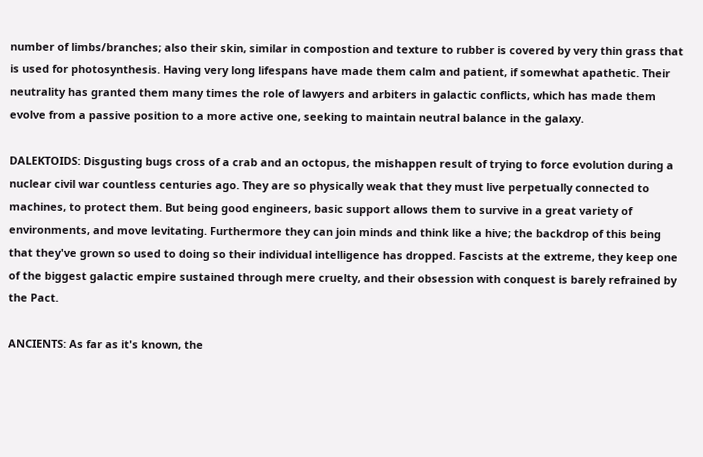number of limbs/branches; also their skin, similar in compostion and texture to rubber is covered by very thin grass that is used for photosynthesis. Having very long lifespans have made them calm and patient, if somewhat apathetic. Their neutrality has granted them many times the role of lawyers and arbiters in galactic conflicts, which has made them evolve from a passive position to a more active one, seeking to maintain neutral balance in the galaxy.

DALEKTOIDS: Disgusting bugs cross of a crab and an octopus, the mishappen result of trying to force evolution during a nuclear civil war countless centuries ago. They are so physically weak that they must live perpetually connected to machines, to protect them. But being good engineers, basic support allows them to survive in a great variety of environments, and move levitating. Furthermore they can join minds and think like a hive; the backdrop of this being that they've grown so used to doing so their individual intelligence has dropped. Fascists at the extreme, they keep one of the biggest galactic empire sustained through mere cruelty, and their obsession with conquest is barely refrained by the Pact.

ANCIENTS: As far as it's known, the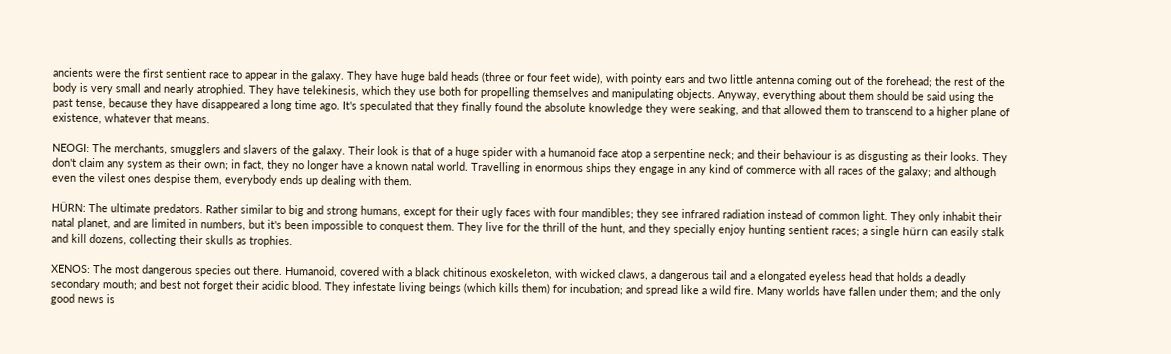ancients were the first sentient race to appear in the galaxy. They have huge bald heads (three or four feet wide), with pointy ears and two little antenna coming out of the forehead; the rest of the body is very small and nearly atrophied. They have telekinesis, which they use both for propelling themselves and manipulating objects. Anyway, everything about them should be said using the past tense, because they have disappeared a long time ago. It's speculated that they finally found the absolute knowledge they were seaking, and that allowed them to transcend to a higher plane of existence, whatever that means.

NEOGI: The merchants, smugglers and slavers of the galaxy. Their look is that of a huge spider with a humanoid face atop a serpentine neck; and their behaviour is as disgusting as their looks. They don't claim any system as their own; in fact, they no longer have a known natal world. Travelling in enormous ships they engage in any kind of commerce with all races of the galaxy; and although even the vilest ones despise them, everybody ends up dealing with them.

HÜRN: The ultimate predators. Rather similar to big and strong humans, except for their ugly faces with four mandibles; they see infrared radiation instead of common light. They only inhabit their natal planet, and are limited in numbers, but it's been impossible to conquest them. They live for the thrill of the hunt, and they specially enjoy hunting sentient races; a single hürn can easily stalk and kill dozens, collecting their skulls as trophies.

XENOS: The most dangerous species out there. Humanoid, covered with a black chitinous exoskeleton, with wicked claws, a dangerous tail and a elongated eyeless head that holds a deadly secondary mouth; and best not forget their acidic blood. They infestate living beings (which kills them) for incubation; and spread like a wild fire. Many worlds have fallen under them; and the only good news is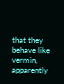that they behave like vermin, apparently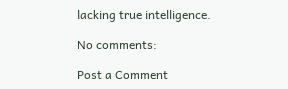lacking true intelligence.

No comments:

Post a Comment